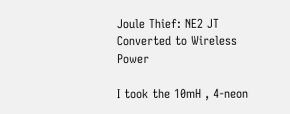Joule Thief: NE2 JT Converted to Wireless Power

I took the 10mH , 4-neon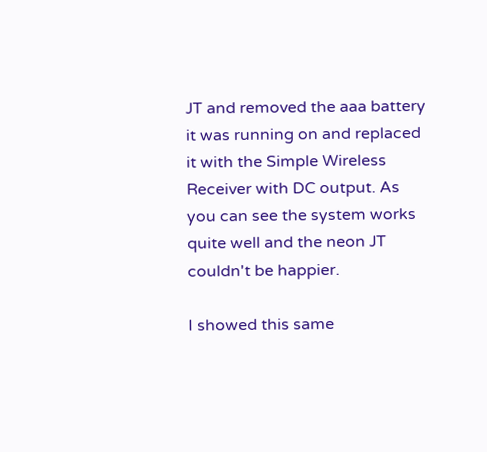JT and removed the aaa battery it was running on and replaced it with the Simple Wireless Receiver with DC output. As you can see the system works quite well and the neon JT couldn't be happier.

I showed this same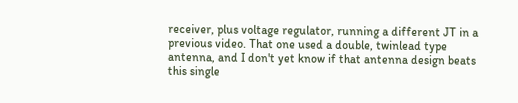receiver, plus voltage regulator, running a different JT in a previous video. That one used a double, twinlead type antenna, and I don't yet know if that antenna design beats this single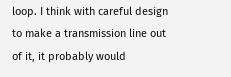loop. I think with careful design to make a transmission line out of it, it probably would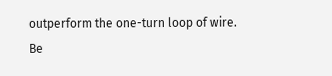outperform the one-turn loop of wire.
Be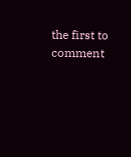the first to comment